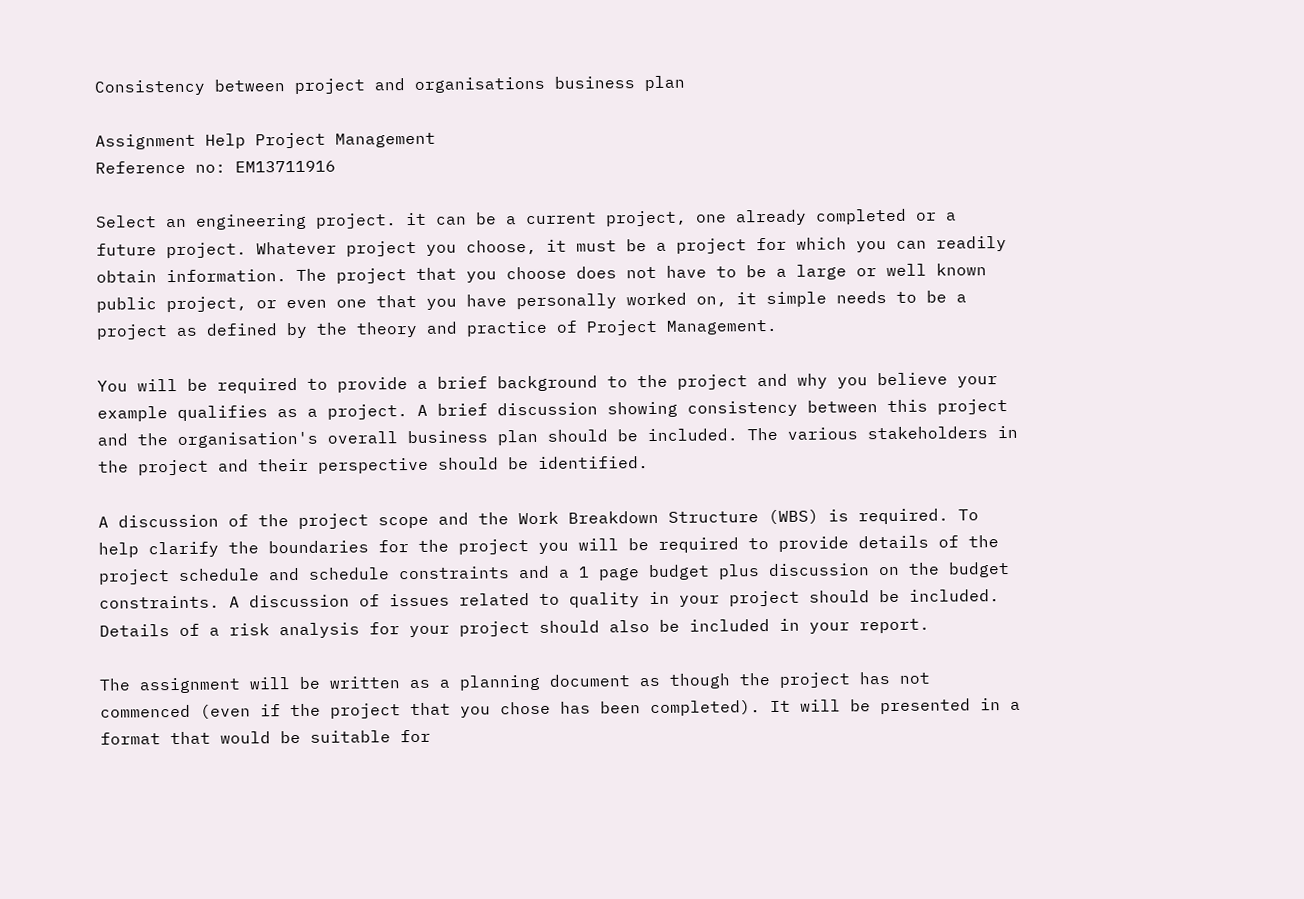Consistency between project and organisations business plan

Assignment Help Project Management
Reference no: EM13711916

Select an engineering project. it can be a current project, one already completed or a future project. Whatever project you choose, it must be a project for which you can readily obtain information. The project that you choose does not have to be a large or well known public project, or even one that you have personally worked on, it simple needs to be a project as defined by the theory and practice of Project Management.

You will be required to provide a brief background to the project and why you believe your example qualifies as a project. A brief discussion showing consistency between this project and the organisation's overall business plan should be included. The various stakeholders in the project and their perspective should be identified.

A discussion of the project scope and the Work Breakdown Structure (WBS) is required. To help clarify the boundaries for the project you will be required to provide details of the project schedule and schedule constraints and a 1 page budget plus discussion on the budget constraints. A discussion of issues related to quality in your project should be included. Details of a risk analysis for your project should also be included in your report.

The assignment will be written as a planning document as though the project has not commenced (even if the project that you chose has been completed). It will be presented in a format that would be suitable for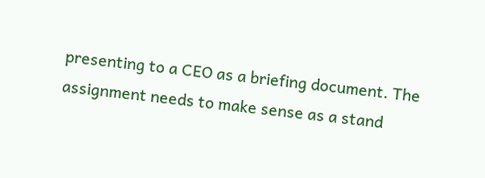presenting to a CEO as a briefing document. The assignment needs to make sense as a stand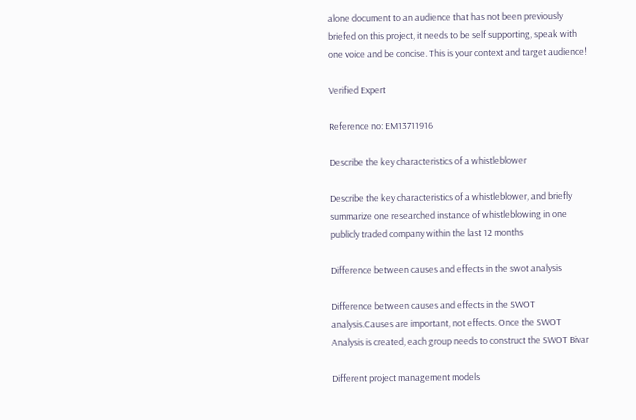alone document to an audience that has not been previously briefed on this project, it needs to be self supporting, speak with one voice and be concise. This is your context and target audience!

Verified Expert

Reference no: EM13711916

Describe the key characteristics of a whistleblower

Describe the key characteristics of a whistleblower, and briefly summarize one researched instance of whistleblowing in one publicly traded company within the last 12 months

Difference between causes and effects in the swot analysis

Difference between causes and effects in the SWOT analysis.Causes are important, not effects. Once the SWOT Analysis is created, each group needs to construct the SWOT Bivar

Different project management models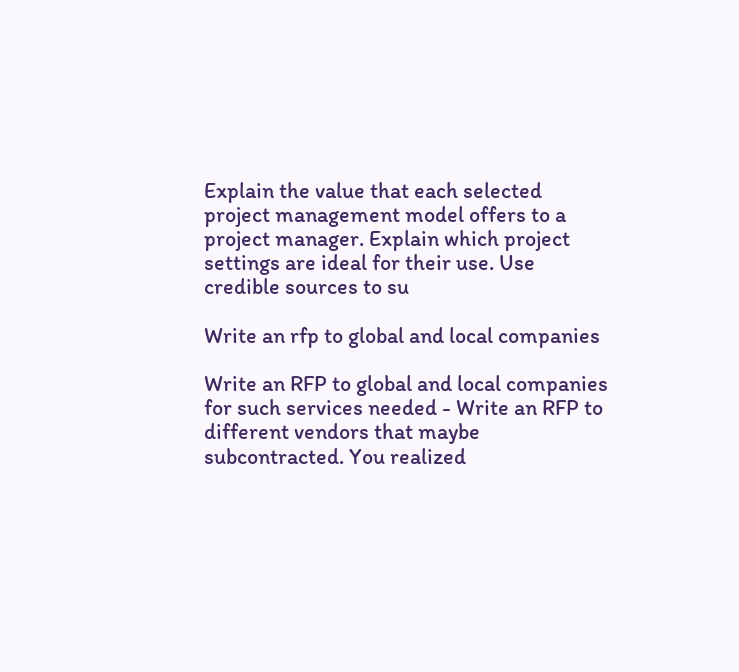Explain the value that each selected project management model offers to a project manager. Explain which project settings are ideal for their use. Use credible sources to su

Write an rfp to global and local companies

Write an RFP to global and local companies for such services needed - Write an RFP to different vendors that maybe subcontracted. You realized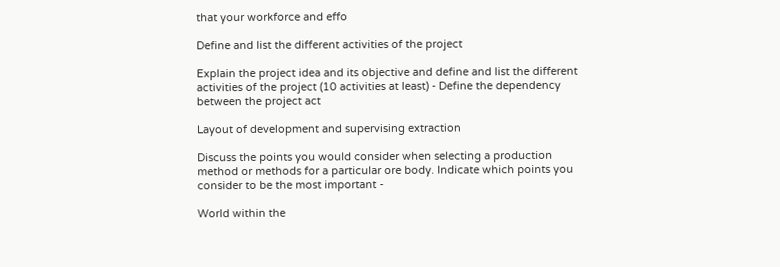that your workforce and effo

Define and list the different activities of the project

Explain the project idea and its objective and define and list the different activities of the project (10 activities at least) - Define the dependency between the project act

Layout of development and supervising extraction

Discuss the points you would consider when selecting a production method or methods for a particular ore body. Indicate which points you consider to be the most important -

World within the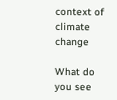context of climate change

What do you see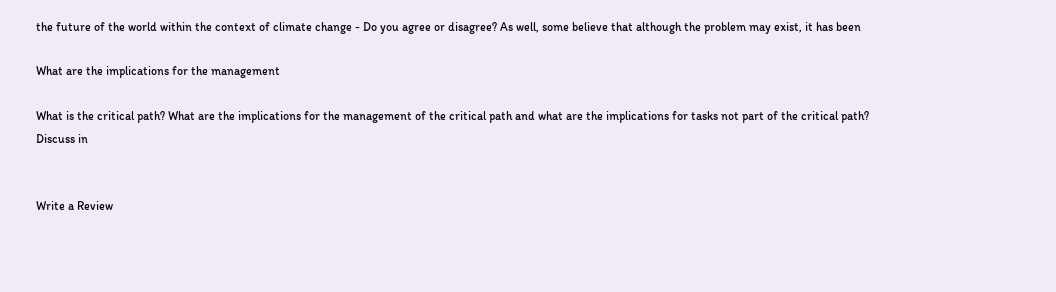the future of the world within the context of climate change - Do you agree or disagree? As well, some believe that although the problem may exist, it has been

What are the implications for the management

What is the critical path? What are the implications for the management of the critical path and what are the implications for tasks not part of the critical path? Discuss in


Write a Review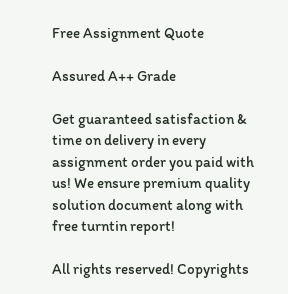Free Assignment Quote

Assured A++ Grade

Get guaranteed satisfaction & time on delivery in every assignment order you paid with us! We ensure premium quality solution document along with free turntin report!

All rights reserved! Copyrights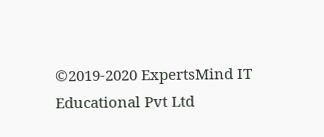©2019-2020 ExpertsMind IT Educational Pvt Ltd